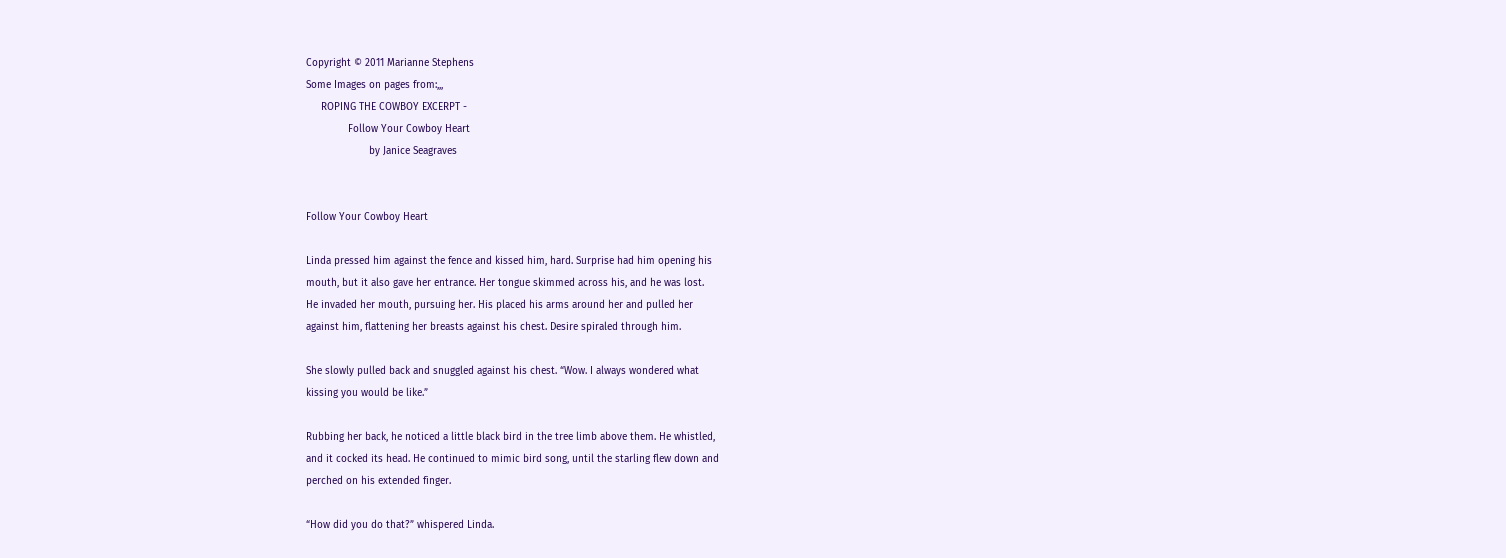Copyright © 2011 Marianne Stephens
Some Images on pages from:,,,
     ROPING THE COWBOY EXCERPT -
              Follow Your Cowboy Heart
                     by Janice Seagraves


Follow Your Cowboy Heart

Linda pressed him against the fence and kissed him, hard. Surprise had him opening his
mouth, but it also gave her entrance. Her tongue skimmed across his, and he was lost.
He invaded her mouth, pursuing her. His placed his arms around her and pulled her
against him, flattening her breasts against his chest. Desire spiraled through him.

She slowly pulled back and snuggled against his chest. “Wow. I always wondered what
kissing you would be like.”

Rubbing her back, he noticed a little black bird in the tree limb above them. He whistled,
and it cocked its head. He continued to mimic bird song, until the starling flew down and
perched on his extended finger.

“How did you do that?” whispered Linda.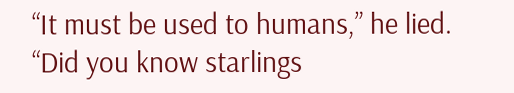“It must be used to humans,” he lied. “Did you know starlings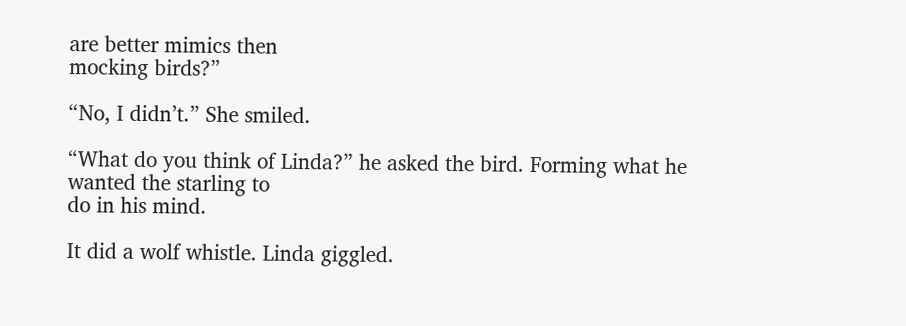are better mimics then
mocking birds?”

“No, I didn’t.” She smiled.

“What do you think of Linda?” he asked the bird. Forming what he wanted the starling to
do in his mind.

It did a wolf whistle. Linda giggled.